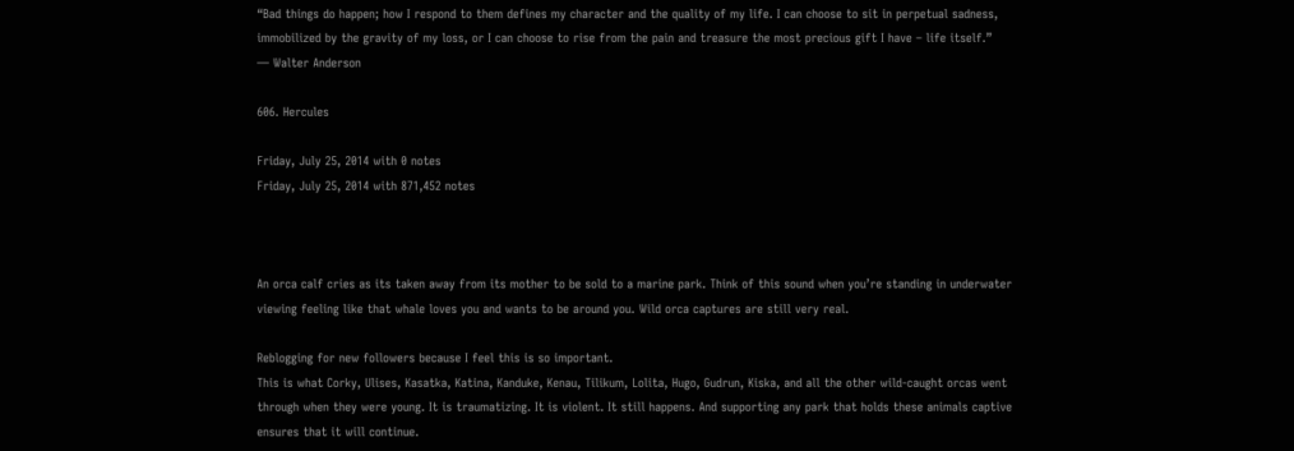“Bad things do happen; how I respond to them defines my character and the quality of my life. I can choose to sit in perpetual sadness, immobilized by the gravity of my loss, or I can choose to rise from the pain and treasure the most precious gift I have – life itself.”
― Walter Anderson

606. Hercules

Friday, July 25, 2014 with 0 notes
Friday, July 25, 2014 with 871,452 notes



An orca calf cries as its taken away from its mother to be sold to a marine park. Think of this sound when you’re standing in underwater viewing feeling like that whale loves you and wants to be around you. Wild orca captures are still very real.

Reblogging for new followers because I feel this is so important.
This is what Corky, Ulises, Kasatka, Katina, Kanduke, Kenau, Tilikum, Lolita, Hugo, Gudrun, Kiska, and all the other wild-caught orcas went through when they were young. It is traumatizing. It is violent. It still happens. And supporting any park that holds these animals captive ensures that it will continue.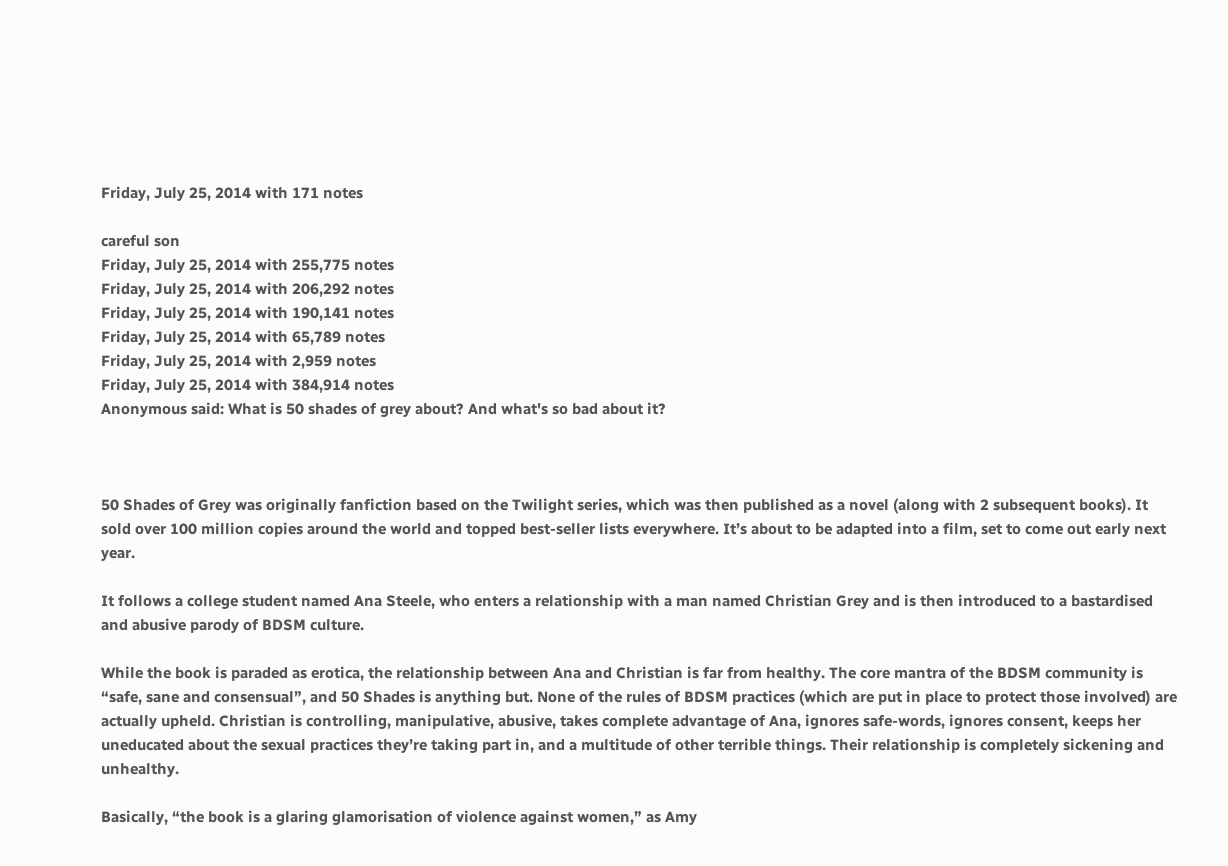Friday, July 25, 2014 with 171 notes

careful son
Friday, July 25, 2014 with 255,775 notes
Friday, July 25, 2014 with 206,292 notes
Friday, July 25, 2014 with 190,141 notes
Friday, July 25, 2014 with 65,789 notes
Friday, July 25, 2014 with 2,959 notes
Friday, July 25, 2014 with 384,914 notes
Anonymous said: What is 50 shades of grey about? And what's so bad about it?



50 Shades of Grey was originally fanfiction based on the Twilight series, which was then published as a novel (along with 2 subsequent books). It sold over 100 million copies around the world and topped best-seller lists everywhere. It’s about to be adapted into a film, set to come out early next year.

It follows a college student named Ana Steele, who enters a relationship with a man named Christian Grey and is then introduced to a bastardised and abusive parody of BDSM culture.

While the book is paraded as erotica, the relationship between Ana and Christian is far from healthy. The core mantra of the BDSM community is “safe, sane and consensual”, and 50 Shades is anything but. None of the rules of BDSM practices (which are put in place to protect those involved) are actually upheld. Christian is controlling, manipulative, abusive, takes complete advantage of Ana, ignores safe-words, ignores consent, keeps her uneducated about the sexual practices they’re taking part in, and a multitude of other terrible things. Their relationship is completely sickening and unhealthy.

Basically, “the book is a glaring glamorisation of violence against women,” as Amy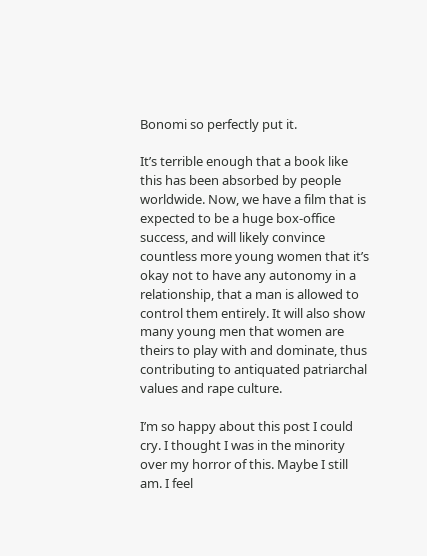Bonomi so perfectly put it.

It’s terrible enough that a book like this has been absorbed by people worldwide. Now, we have a film that is expected to be a huge box-office success, and will likely convince countless more young women that it’s okay not to have any autonomy in a relationship, that a man is allowed to control them entirely. It will also show many young men that women are theirs to play with and dominate, thus contributing to antiquated patriarchal values and rape culture.

I’m so happy about this post I could cry. I thought I was in the minority over my horror of this. Maybe I still am. I feel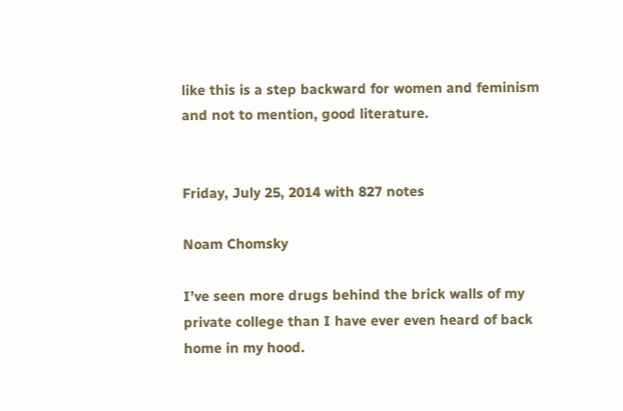like this is a step backward for women and feminism and not to mention, good literature.


Friday, July 25, 2014 with 827 notes

Noam Chomsky

I’ve seen more drugs behind the brick walls of my private college than I have ever even heard of back home in my hood.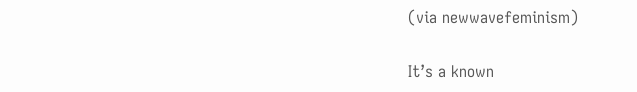(via newwavefeminism)

It’s a known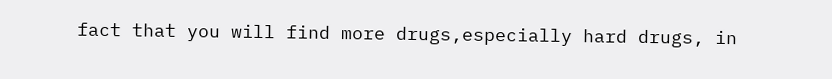fact that you will find more drugs,especially hard drugs, in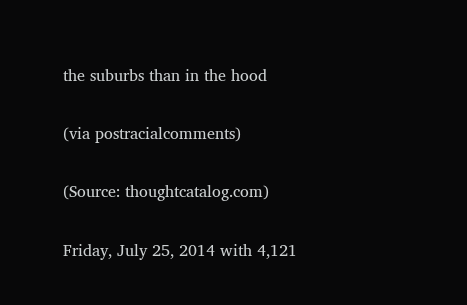the suburbs than in the hood

(via postracialcomments)

(Source: thoughtcatalog.com)

Friday, July 25, 2014 with 4,121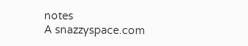notes
A snazzyspace.com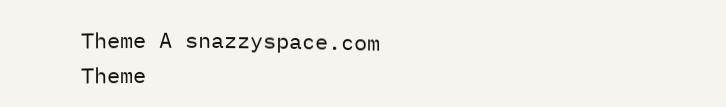Theme A snazzyspace.com Theme